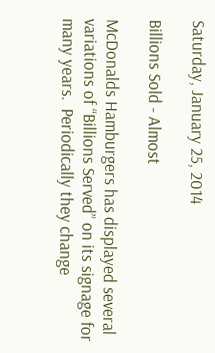Saturday, January 25, 2014

Billions Sold - Almost

McDonalds Hamburgers has displayed several variations of “Billions Served” on its signage for many years.  Periodically they change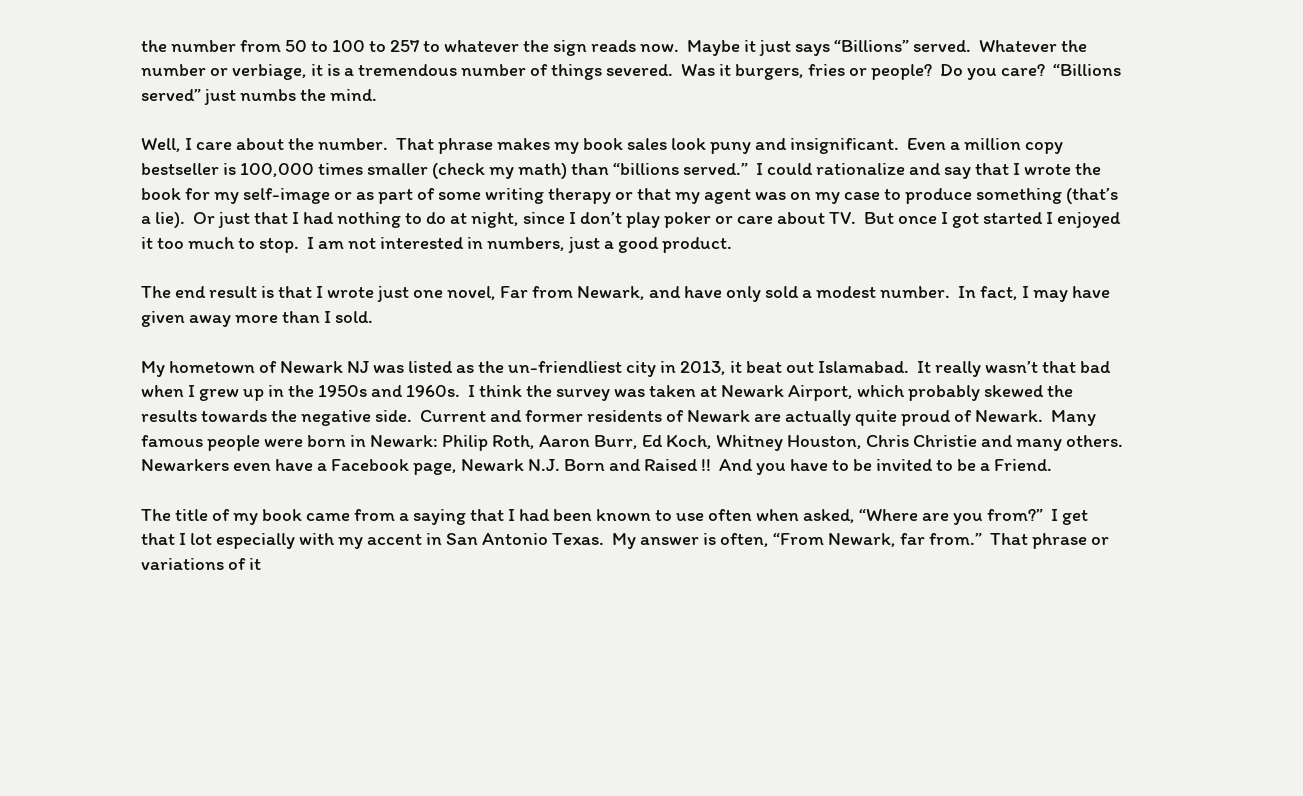the number from 50 to 100 to 257 to whatever the sign reads now.  Maybe it just says “Billions” served.  Whatever the number or verbiage, it is a tremendous number of things severed.  Was it burgers, fries or people?  Do you care?  “Billions served” just numbs the mind.

Well, I care about the number.  That phrase makes my book sales look puny and insignificant.  Even a million copy bestseller is 100,000 times smaller (check my math) than “billions served.”  I could rationalize and say that I wrote the book for my self-image or as part of some writing therapy or that my agent was on my case to produce something (that’s a lie).  Or just that I had nothing to do at night, since I don’t play poker or care about TV.  But once I got started I enjoyed it too much to stop.  I am not interested in numbers, just a good product.

The end result is that I wrote just one novel, Far from Newark, and have only sold a modest number.  In fact, I may have given away more than I sold.

My hometown of Newark NJ was listed as the un-friendliest city in 2013, it beat out Islamabad.  It really wasn’t that bad when I grew up in the 1950s and 1960s.  I think the survey was taken at Newark Airport, which probably skewed the results towards the negative side.  Current and former residents of Newark are actually quite proud of Newark.  Many famous people were born in Newark: Philip Roth, Aaron Burr, Ed Koch, Whitney Houston, Chris Christie and many others.  Newarkers even have a Facebook page, Newark N.J. Born and Raised !!  And you have to be invited to be a Friend.

The title of my book came from a saying that I had been known to use often when asked, “Where are you from?”  I get that I lot especially with my accent in San Antonio Texas.  My answer is often, “From Newark, far from.”  That phrase or variations of it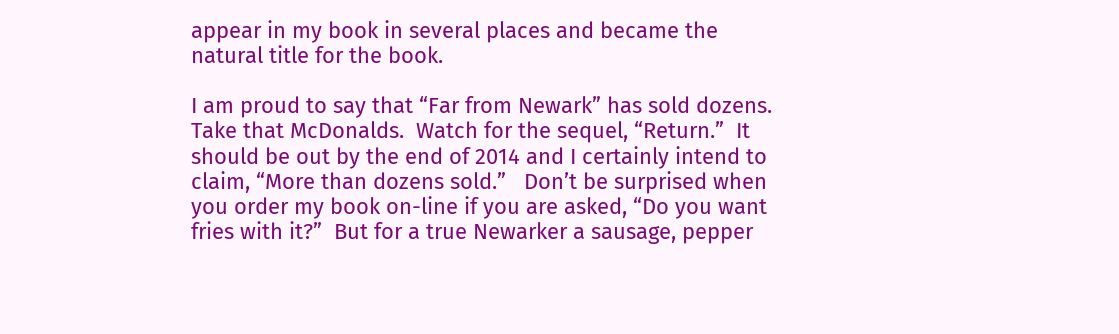appear in my book in several places and became the natural title for the book.

I am proud to say that “Far from Newark” has sold dozens.  Take that McDonalds.  Watch for the sequel, “Return.”  It should be out by the end of 2014 and I certainly intend to claim, “More than dozens sold.”   Don’t be surprised when you order my book on-line if you are asked, “Do you want fries with it?”  But for a true Newarker a sausage, pepper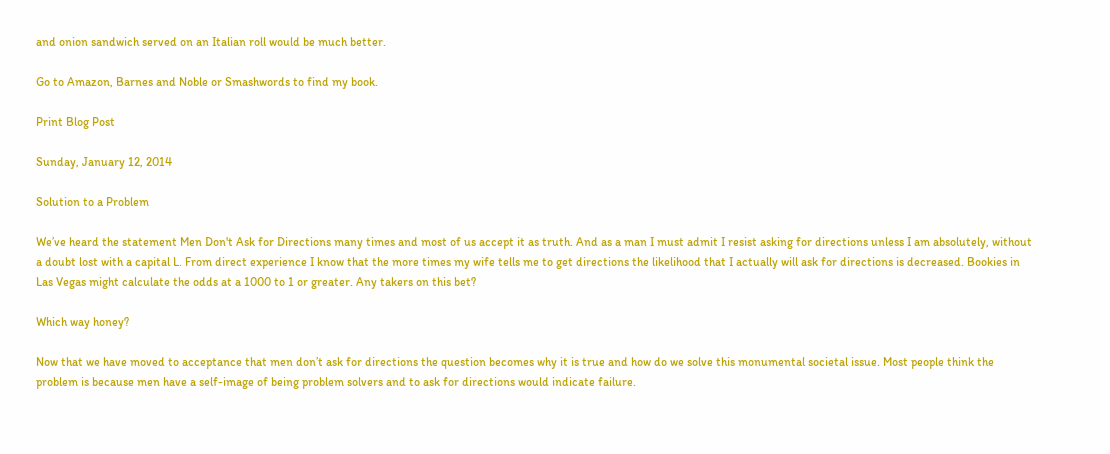and onion sandwich served on an Italian roll would be much better.

Go to Amazon, Barnes and Noble or Smashwords to find my book.

Print Blog Post

Sunday, January 12, 2014

Solution to a Problem

We’ve heard the statement Men Don't Ask for Directions many times and most of us accept it as truth. And as a man I must admit I resist asking for directions unless I am absolutely, without a doubt lost with a capital L. From direct experience I know that the more times my wife tells me to get directions the likelihood that I actually will ask for directions is decreased. Bookies in Las Vegas might calculate the odds at a 1000 to 1 or greater. Any takers on this bet?

Which way honey?

Now that we have moved to acceptance that men don’t ask for directions the question becomes why it is true and how do we solve this monumental societal issue. Most people think the problem is because men have a self-image of being problem solvers and to ask for directions would indicate failure.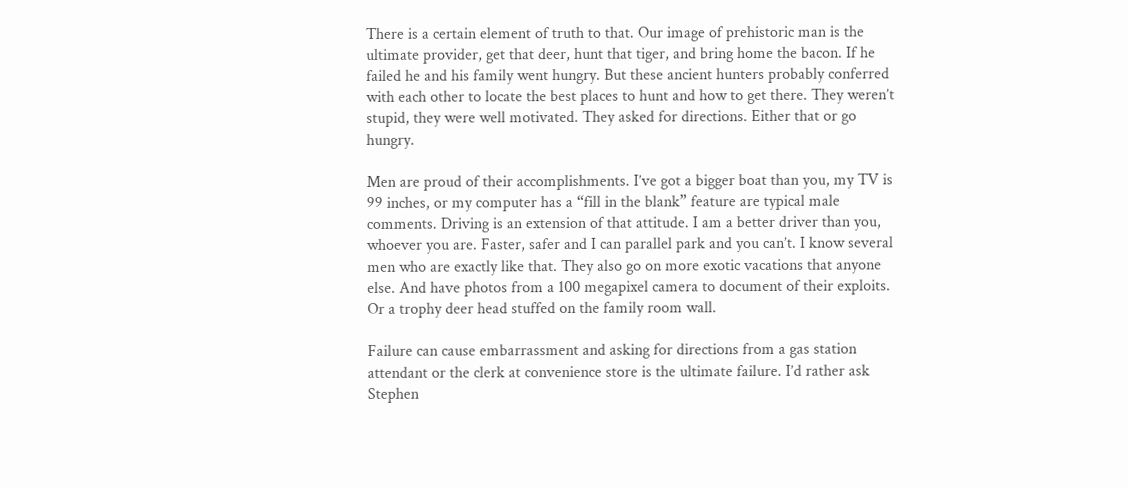There is a certain element of truth to that. Our image of prehistoric man is the ultimate provider, get that deer, hunt that tiger, and bring home the bacon. If he failed he and his family went hungry. But these ancient hunters probably conferred with each other to locate the best places to hunt and how to get there. They weren’t stupid, they were well motivated. They asked for directions. Either that or go hungry.

Men are proud of their accomplishments. I’ve got a bigger boat than you, my TV is 99 inches, or my computer has a “fill in the blank” feature are typical male comments. Driving is an extension of that attitude. I am a better driver than you, whoever you are. Faster, safer and I can parallel park and you can’t. I know several men who are exactly like that. They also go on more exotic vacations that anyone else. And have photos from a 100 megapixel camera to document of their exploits. Or a trophy deer head stuffed on the family room wall.

Failure can cause embarrassment and asking for directions from a gas station attendant or the clerk at convenience store is the ultimate failure. I’d rather ask Stephen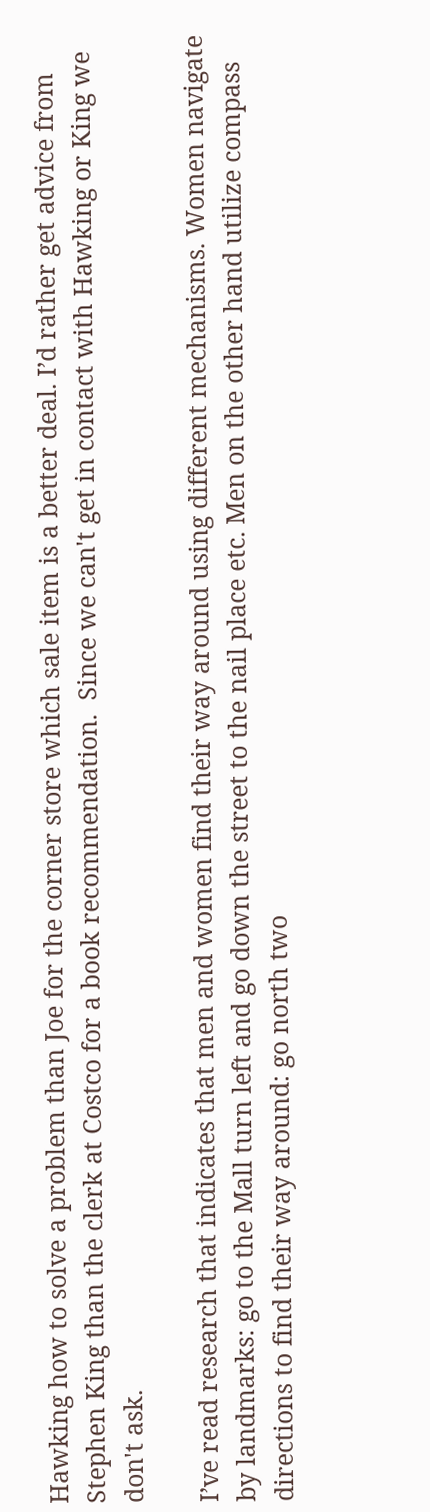Hawking how to solve a problem than Joe for the corner store which sale item is a better deal. I’d rather get advice from Stephen King than the clerk at Costco for a book recommendation.  Since we can't get in contact with Hawking or King we don't ask.

I’ve read research that indicates that men and women find their way around using different mechanisms. Women navigate by landmarks: go to the Mall turn left and go down the street to the nail place etc. Men on the other hand utilize compass directions to find their way around: go north two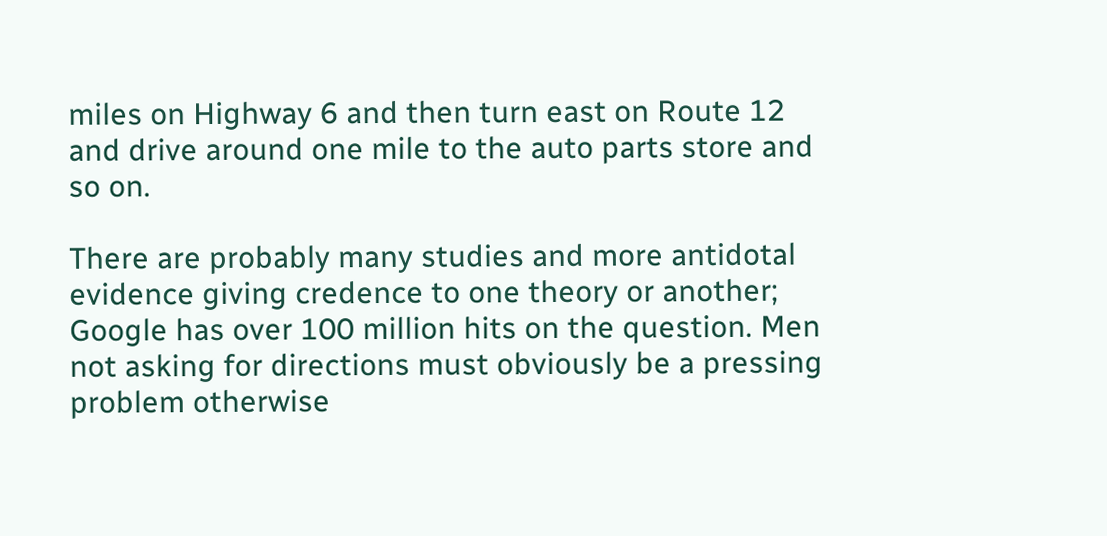miles on Highway 6 and then turn east on Route 12 and drive around one mile to the auto parts store and so on.

There are probably many studies and more antidotal evidence giving credence to one theory or another; Google has over 100 million hits on the question. Men not asking for directions must obviously be a pressing problem otherwise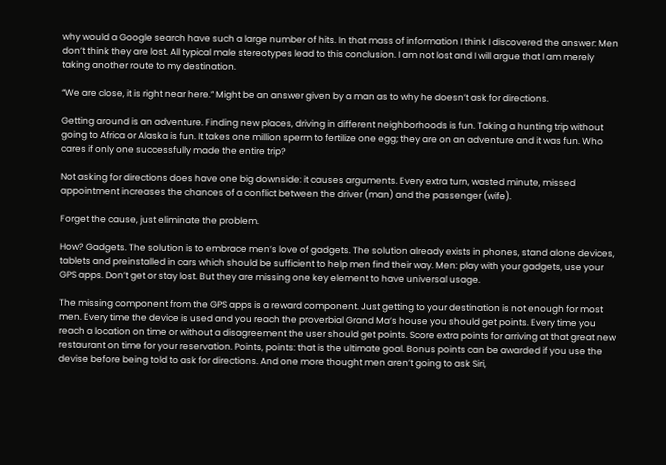why would a Google search have such a large number of hits. In that mass of information I think I discovered the answer: Men don’t think they are lost. All typical male stereotypes lead to this conclusion. I am not lost and I will argue that I am merely taking another route to my destination.

“We are close, it is right near here.” Might be an answer given by a man as to why he doesn’t ask for directions.

Getting around is an adventure. Finding new places, driving in different neighborhoods is fun. Taking a hunting trip without going to Africa or Alaska is fun. It takes one million sperm to fertilize one egg; they are on an adventure and it was fun. Who cares if only one successfully made the entire trip?

Not asking for directions does have one big downside: it causes arguments. Every extra turn, wasted minute, missed appointment increases the chances of a conflict between the driver (man) and the passenger (wife).

Forget the cause, just eliminate the problem.

How? Gadgets. The solution is to embrace men’s love of gadgets. The solution already exists in phones, stand alone devices, tablets and preinstalled in cars which should be sufficient to help men find their way. Men: play with your gadgets, use your GPS apps. Don’t get or stay lost. But they are missing one key element to have universal usage.

The missing component from the GPS apps is a reward component. Just getting to your destination is not enough for most men. Every time the device is used and you reach the proverbial Grand Ma’s house you should get points. Every time you reach a location on time or without a disagreement the user should get points. Score extra points for arriving at that great new restaurant on time for your reservation. Points, points: that is the ultimate goal. Bonus points can be awarded if you use the devise before being told to ask for directions. And one more thought men aren’t going to ask Siri,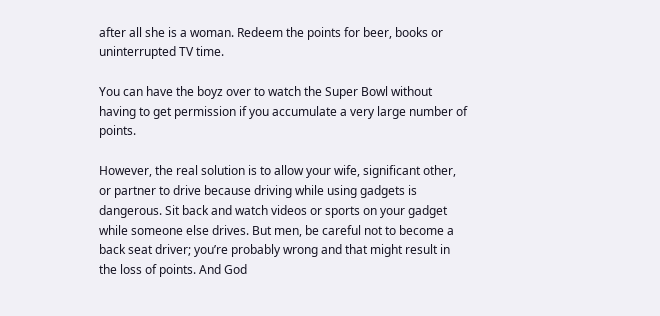after all she is a woman. Redeem the points for beer, books or uninterrupted TV time.

You can have the boyz over to watch the Super Bowl without having to get permission if you accumulate a very large number of points.

However, the real solution is to allow your wife, significant other, or partner to drive because driving while using gadgets is dangerous. Sit back and watch videos or sports on your gadget while someone else drives. But men, be careful not to become a back seat driver; you’re probably wrong and that might result in the loss of points. And God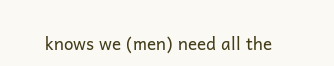knows we (men) need all the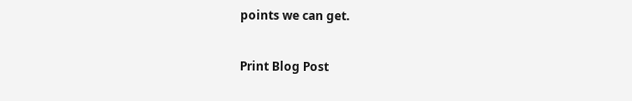points we can get.

Print Blog Post